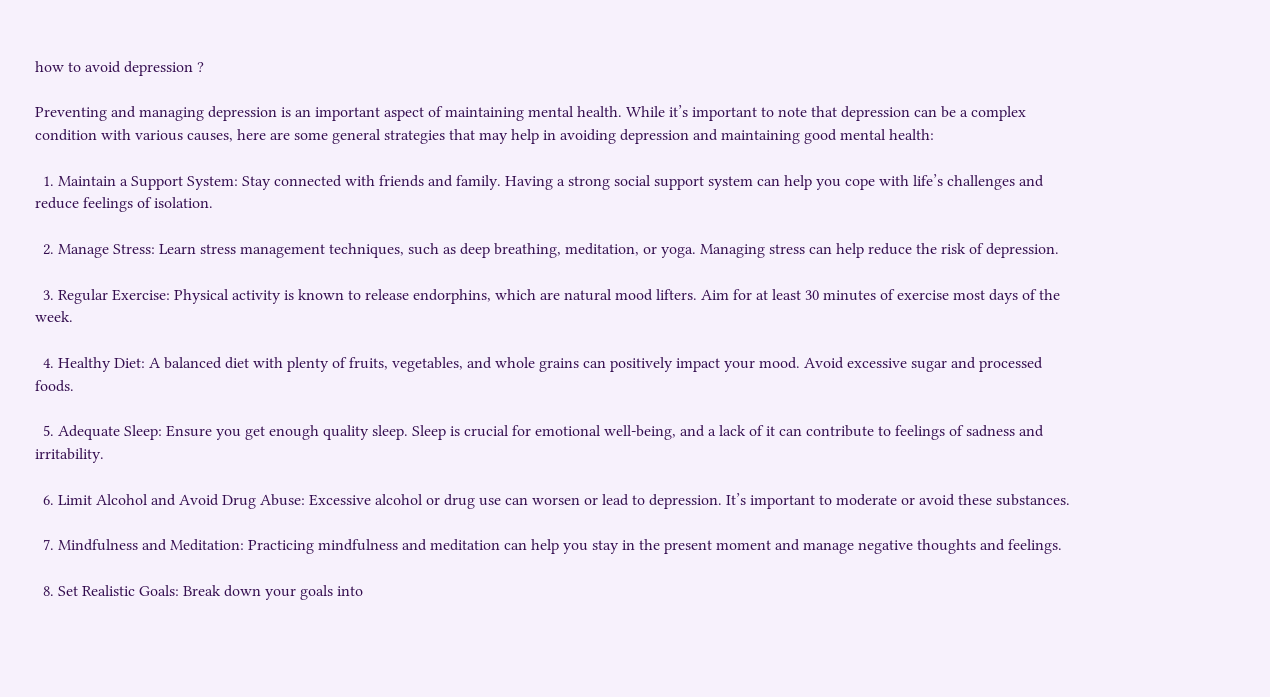how to avoid depression ?

Preventing and managing depression is an important aspect of maintaining mental health. While it’s important to note that depression can be a complex condition with various causes, here are some general strategies that may help in avoiding depression and maintaining good mental health:

  1. Maintain a Support System: Stay connected with friends and family. Having a strong social support system can help you cope with life’s challenges and reduce feelings of isolation.

  2. Manage Stress: Learn stress management techniques, such as deep breathing, meditation, or yoga. Managing stress can help reduce the risk of depression.

  3. Regular Exercise: Physical activity is known to release endorphins, which are natural mood lifters. Aim for at least 30 minutes of exercise most days of the week.

  4. Healthy Diet: A balanced diet with plenty of fruits, vegetables, and whole grains can positively impact your mood. Avoid excessive sugar and processed foods.

  5. Adequate Sleep: Ensure you get enough quality sleep. Sleep is crucial for emotional well-being, and a lack of it can contribute to feelings of sadness and irritability.

  6. Limit Alcohol and Avoid Drug Abuse: Excessive alcohol or drug use can worsen or lead to depression. It’s important to moderate or avoid these substances.

  7. Mindfulness and Meditation: Practicing mindfulness and meditation can help you stay in the present moment and manage negative thoughts and feelings.

  8. Set Realistic Goals: Break down your goals into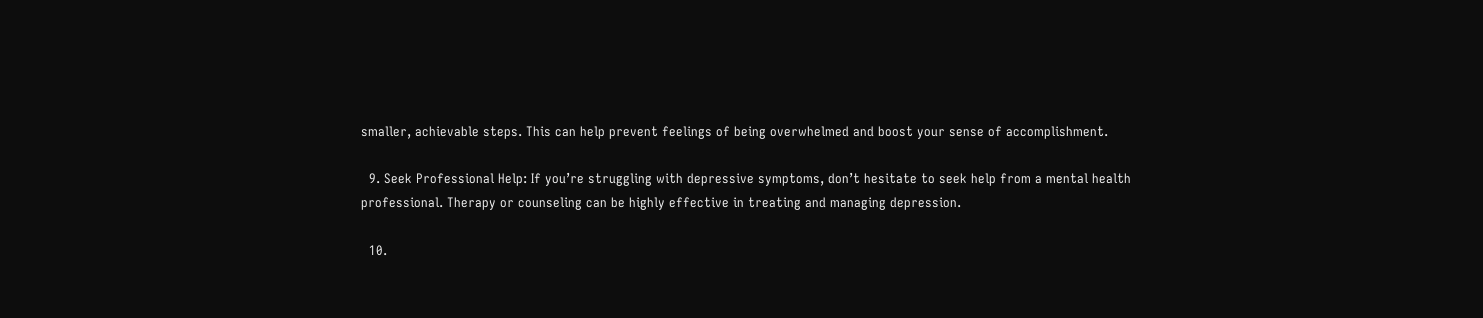smaller, achievable steps. This can help prevent feelings of being overwhelmed and boost your sense of accomplishment.

  9. Seek Professional Help: If you’re struggling with depressive symptoms, don’t hesitate to seek help from a mental health professional. Therapy or counseling can be highly effective in treating and managing depression.

  10.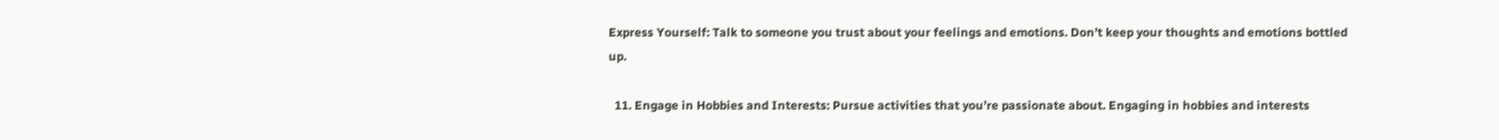Express Yourself: Talk to someone you trust about your feelings and emotions. Don’t keep your thoughts and emotions bottled up.

  11. Engage in Hobbies and Interests: Pursue activities that you’re passionate about. Engaging in hobbies and interests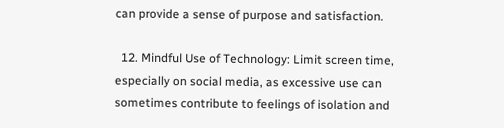can provide a sense of purpose and satisfaction.

  12. Mindful Use of Technology: Limit screen time, especially on social media, as excessive use can sometimes contribute to feelings of isolation and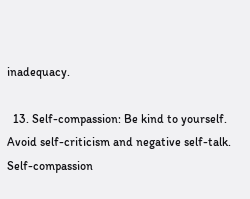inadequacy.

  13. Self-compassion: Be kind to yourself. Avoid self-criticism and negative self-talk. Self-compassion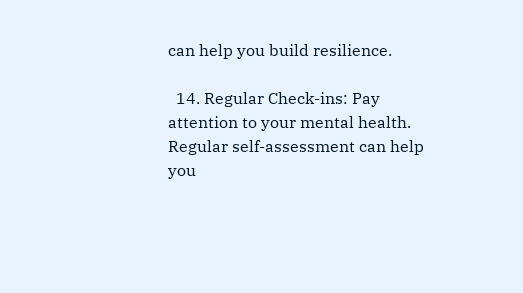can help you build resilience.

  14. Regular Check-ins: Pay attention to your mental health. Regular self-assessment can help you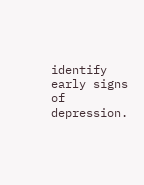identify early signs of depression.